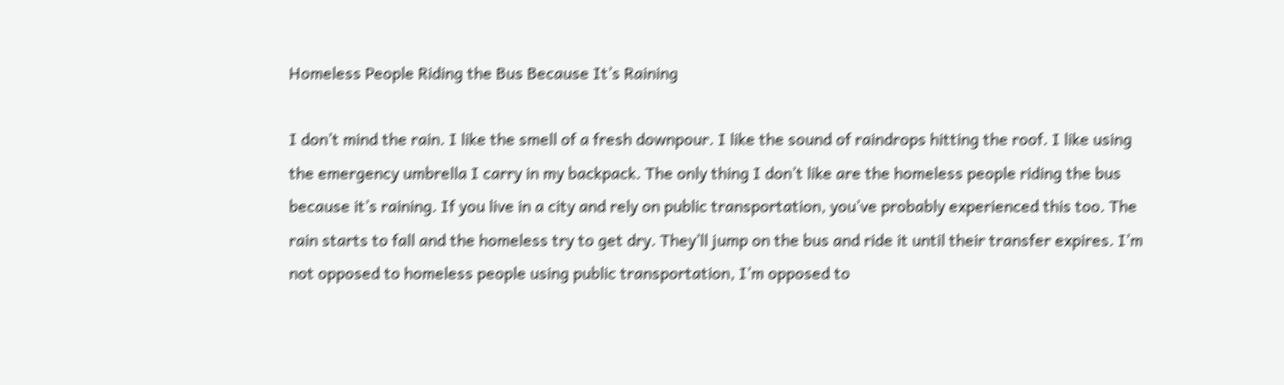Homeless People Riding the Bus Because It’s Raining

I don’t mind the rain. I like the smell of a fresh downpour. I like the sound of raindrops hitting the roof. I like using the emergency umbrella I carry in my backpack. The only thing I don’t like are the homeless people riding the bus because it’s raining. If you live in a city and rely on public transportation, you’ve probably experienced this too. The rain starts to fall and the homeless try to get dry. They’ll jump on the bus and ride it until their transfer expires. I’m not opposed to homeless people using public transportation, I’m opposed to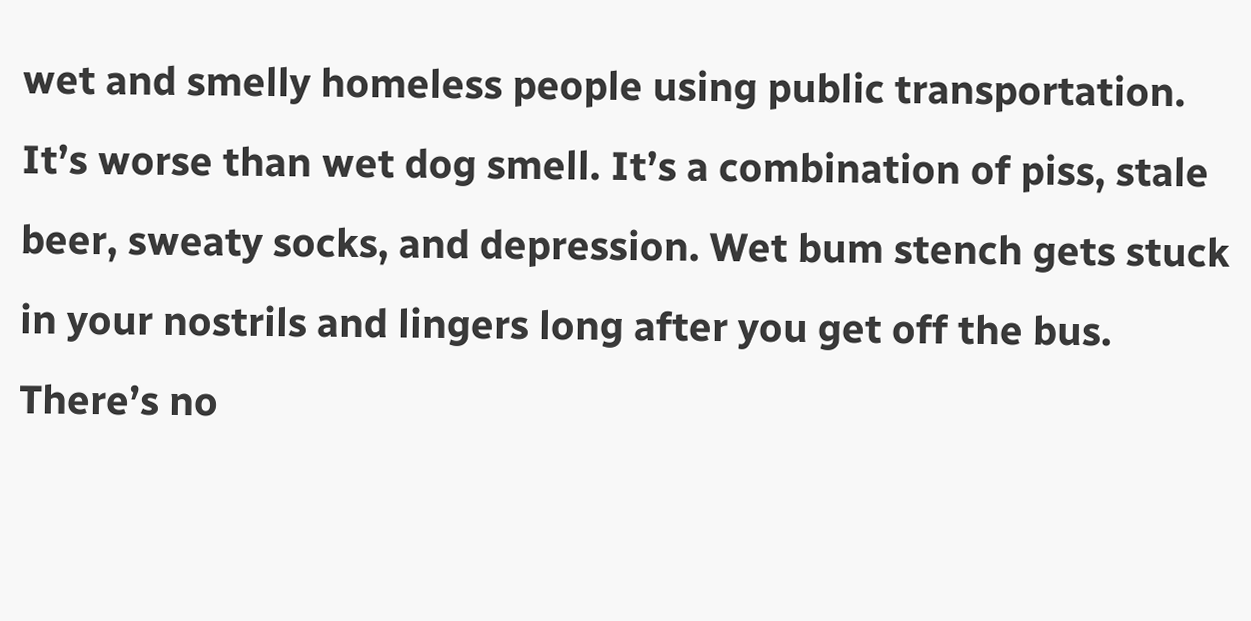wet and smelly homeless people using public transportation. It’s worse than wet dog smell. It’s a combination of piss, stale beer, sweaty socks, and depression. Wet bum stench gets stuck in your nostrils and lingers long after you get off the bus. There’s no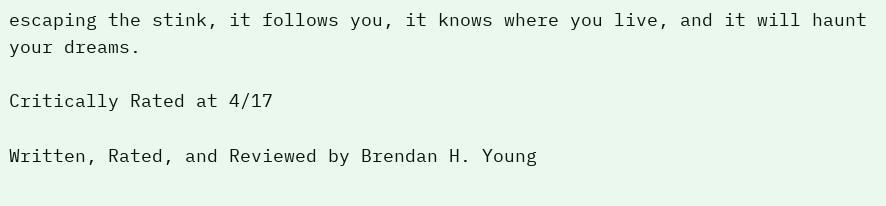escaping the stink, it follows you, it knows where you live, and it will haunt your dreams.

Critically Rated at 4/17

Written, Rated, and Reviewed by Brendan H. Young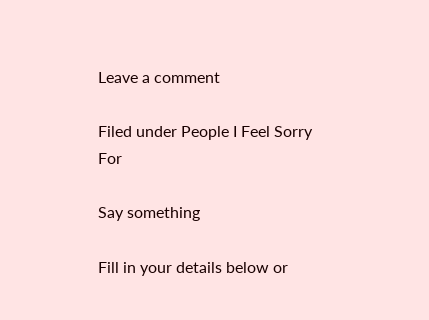Leave a comment

Filed under People I Feel Sorry For

Say something

Fill in your details below or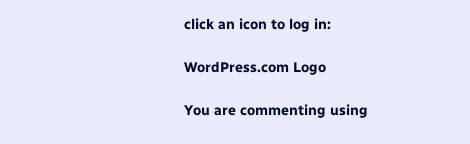click an icon to log in:

WordPress.com Logo

You are commenting using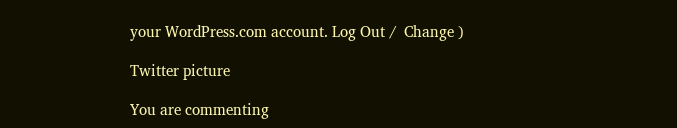your WordPress.com account. Log Out /  Change )

Twitter picture

You are commenting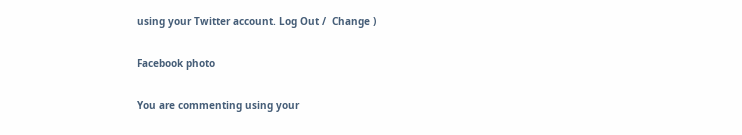using your Twitter account. Log Out /  Change )

Facebook photo

You are commenting using your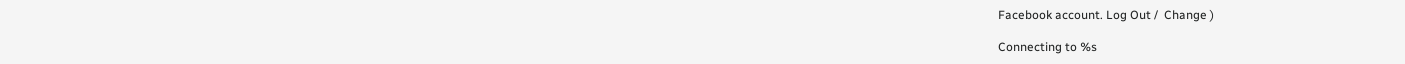Facebook account. Log Out /  Change )

Connecting to %s